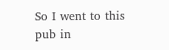So I went to this pub in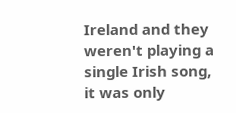Ireland and they weren't playing a single Irish song, it was only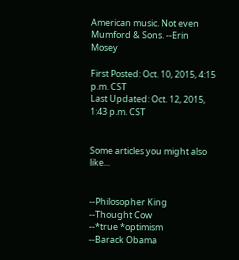American music. Not even Mumford & Sons. --Erin Mosey

First Posted: Oct. 10, 2015, 4:15 p.m. CST
Last Updated: Oct. 12, 2015, 1:43 p.m. CST


Some articles you might also like...


--Philosopher King
--Thought Cow
--*true *optimism
--Barack Obama